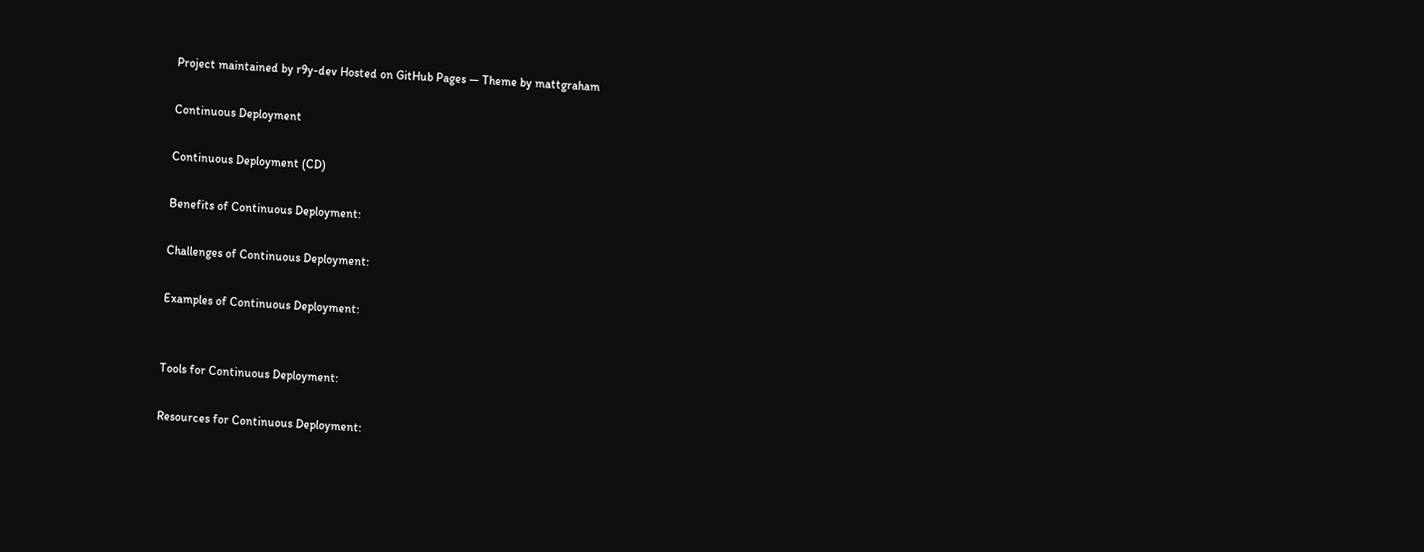Project maintained by r9y-dev Hosted on GitHub Pages — Theme by mattgraham

Continuous Deployment

Continuous Deployment (CD)

Benefits of Continuous Deployment:

Challenges of Continuous Deployment:

Examples of Continuous Deployment:


Tools for Continuous Deployment:

Resources for Continuous Deployment: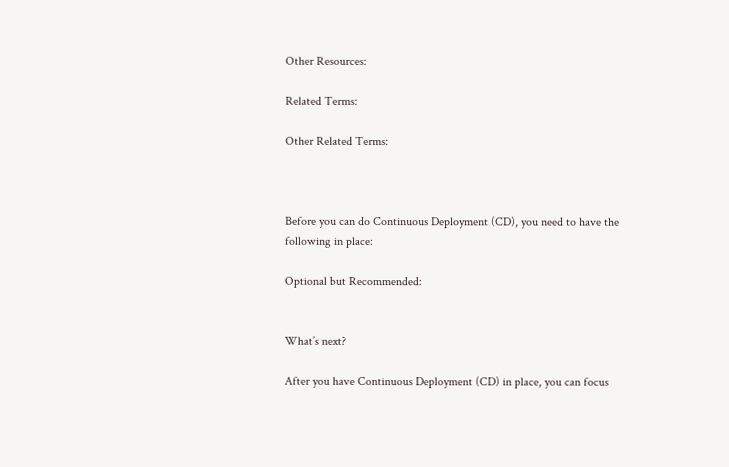Other Resources:

Related Terms:

Other Related Terms:



Before you can do Continuous Deployment (CD), you need to have the following in place:

Optional but Recommended:


What’s next?

After you have Continuous Deployment (CD) in place, you can focus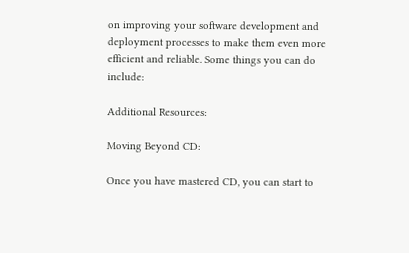on improving your software development and deployment processes to make them even more efficient and reliable. Some things you can do include:

Additional Resources:

Moving Beyond CD:

Once you have mastered CD, you can start to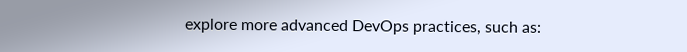explore more advanced DevOps practices, such as: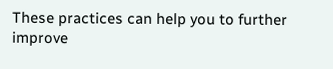These practices can help you to further improve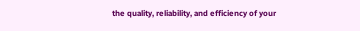the quality, reliability, and efficiency of your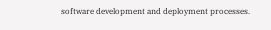software development and deployment processes.